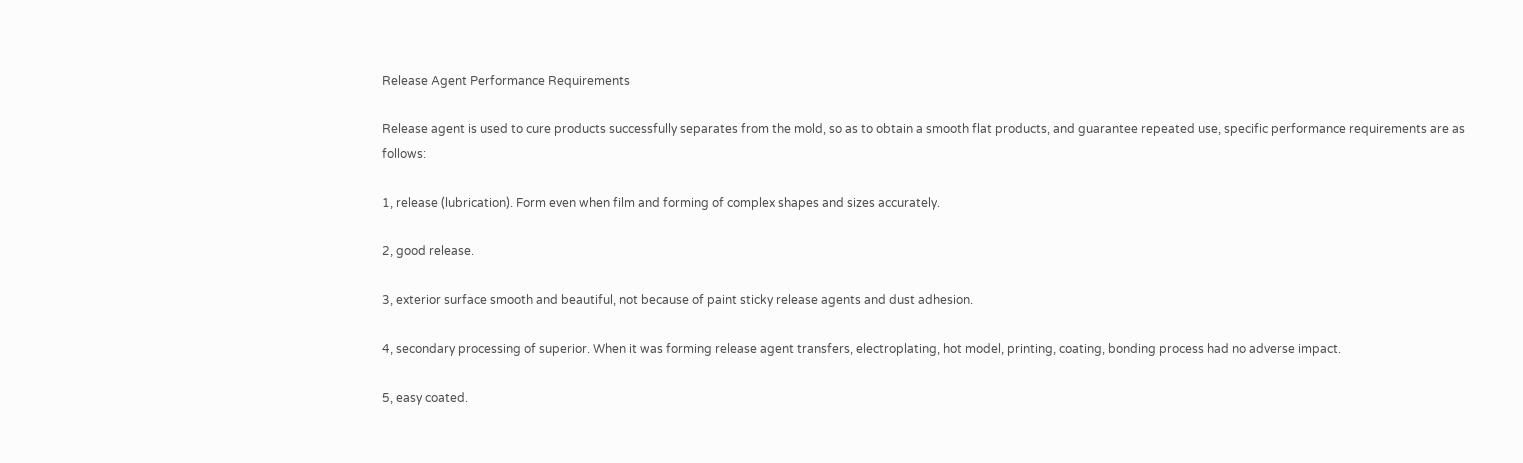Release Agent Performance Requirements

Release agent is used to cure products successfully separates from the mold, so as to obtain a smooth flat products, and guarantee repeated use, specific performance requirements are as follows:

1, release (lubrication). Form even when film and forming of complex shapes and sizes accurately.

2, good release.

3, exterior surface smooth and beautiful, not because of paint sticky release agents and dust adhesion.

4, secondary processing of superior. When it was forming release agent transfers, electroplating, hot model, printing, coating, bonding process had no adverse impact.

5, easy coated.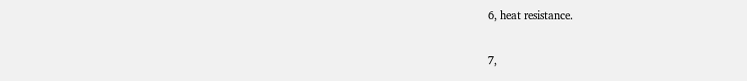6, heat resistance.

7,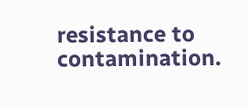resistance to contamination.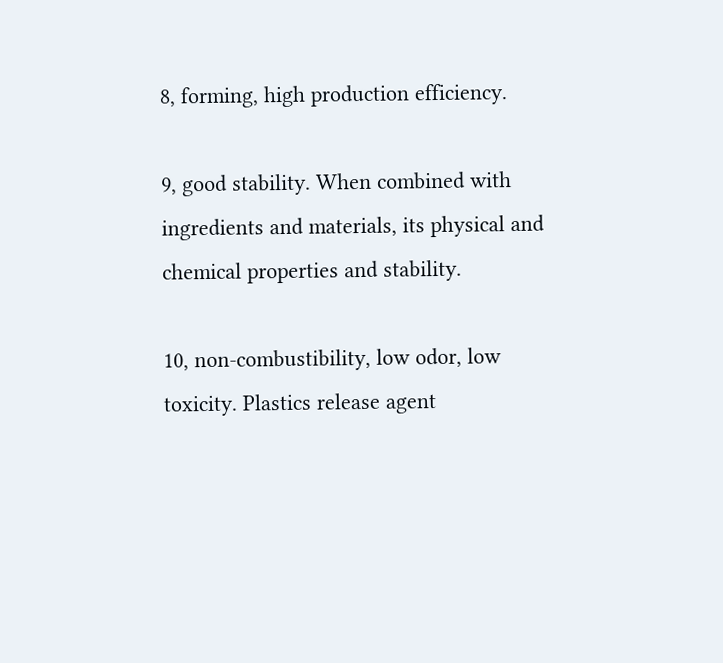8, forming, high production efficiency.

9, good stability. When combined with ingredients and materials, its physical and chemical properties and stability.

10, non-combustibility, low odor, low toxicity. Plastics release agent